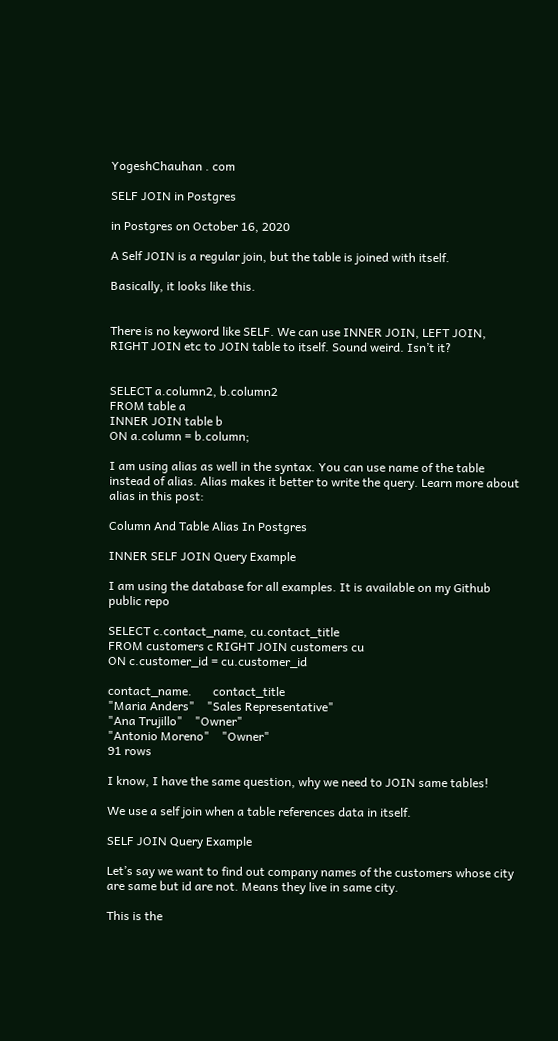YogeshChauhan . com

SELF JOIN in Postgres

in Postgres on October 16, 2020

A Self JOIN is a regular join, but the table is joined with itself.

Basically, it looks like this.


There is no keyword like SELF. We can use INNER JOIN, LEFT JOIN, RIGHT JOIN etc to JOIN table to itself. Sound weird. Isn’t it?


SELECT a.column2, b.column2
FROM table a
INNER JOIN table b
ON a.column = b.column;

I am using alias as well in the syntax. You can use name of the table instead of alias. Alias makes it better to write the query. Learn more about alias in this post:

Column And Table Alias In Postgres

INNER SELF JOIN Query Example

I am using the database for all examples. It is available on my Github public repo

SELECT c.contact_name, cu.contact_title
FROM customers c RIGHT JOIN customers cu
ON c.customer_id = cu.customer_id

contact_name.       contact_title
"Maria Anders"    "Sales Representative"
"Ana Trujillo"    "Owner"
"Antonio Moreno"    "Owner"
91 rows

I know, I have the same question, why we need to JOIN same tables!

We use a self join when a table references data in itself.

SELF JOIN Query Example

Let’s say we want to find out company names of the customers whose city are same but id are not. Means they live in same city.

This is the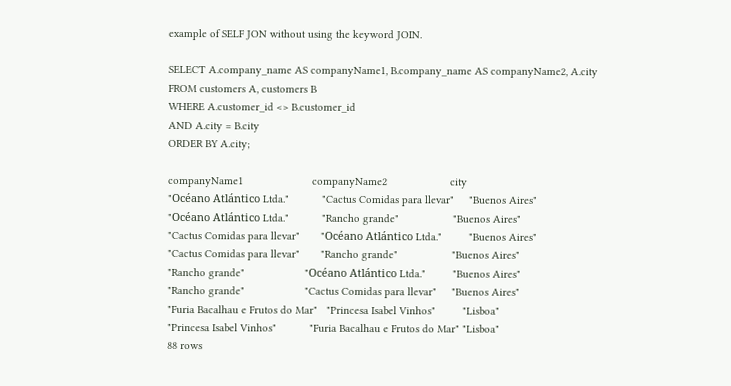example of SELF JON without using the keyword JOIN.

SELECT A.company_name AS companyName1, B.company_name AS companyName2, A.city
FROM customers A, customers B
WHERE A.customer_id <> B.customer_id
AND A.city = B.city
ORDER BY A.city;

companyName1                       companyName2                     city
"Océano Atlántico Ltda."           "Cactus Comidas para llevar"     "Buenos Aires"
"Océano Atlántico Ltda."           "Rancho grande"                  "Buenos Aires"
"Cactus Comidas para llevar"       "Océano Atlántico Ltda."         "Buenos Aires"
"Cactus Comidas para llevar"       "Rancho grande"                  "Buenos Aires"
"Rancho grande"                    "Océano Atlántico Ltda."         "Buenos Aires"
"Rancho grande"                    "Cactus Comidas para llevar"     "Buenos Aires"
"Furia Bacalhau e Frutos do Mar"   "Princesa Isabel Vinhos"         "Lisboa"
"Princesa Isabel Vinhos"           "Furia Bacalhau e Frutos do Mar" "Lisboa"
88 rows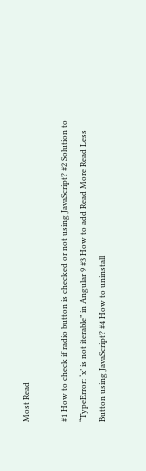Most Read

#1 How to check if radio button is checked or not using JavaScript? #2 Solution to “TypeError: ‘x’ is not iterable” in Angular 9 #3 How to add Read More Read Less Button using JavaScript? #4 How to uninstall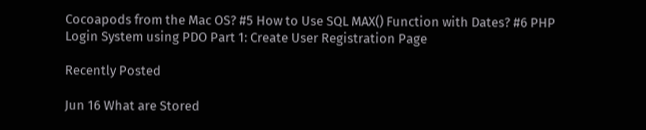Cocoapods from the Mac OS? #5 How to Use SQL MAX() Function with Dates? #6 PHP Login System using PDO Part 1: Create User Registration Page

Recently Posted

Jun 16 What are Stored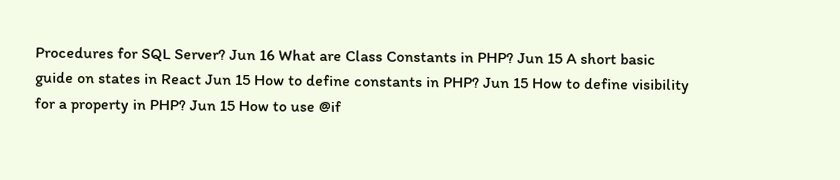Procedures for SQL Server? Jun 16 What are Class Constants in PHP? Jun 15 A short basic guide on states in React Jun 15 How to define constants in PHP? Jun 15 How to define visibility for a property in PHP? Jun 15 How to use @if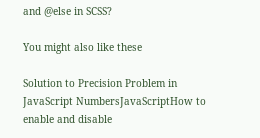and @else in SCSS?

You might also like these

Solution to Precision Problem in JavaScript NumbersJavaScriptHow to enable and disable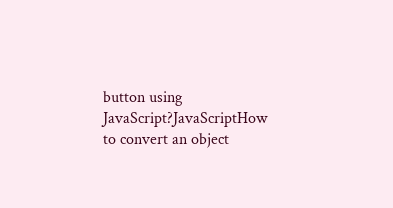button using JavaScript?JavaScriptHow to convert an object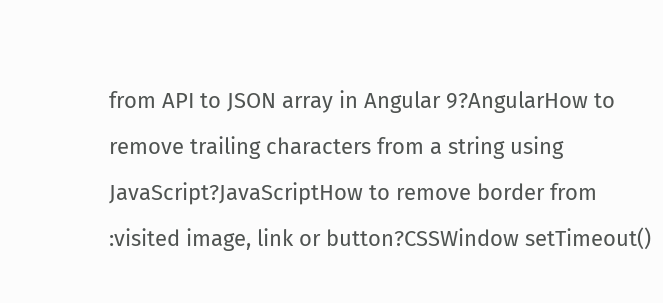from API to JSON array in Angular 9?AngularHow to remove trailing characters from a string using JavaScript?JavaScriptHow to remove border from :visited image, link or button?CSSWindow setTimeout()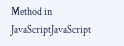Method in JavaScriptJavaScript